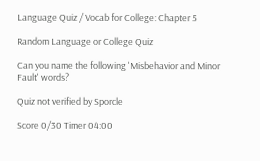Language Quiz / Vocab for College: Chapter 5

Random Language or College Quiz

Can you name the following 'Misbehavior and Minor Fault' words?

Quiz not verified by Sporcle

Score 0/30 Timer 04:00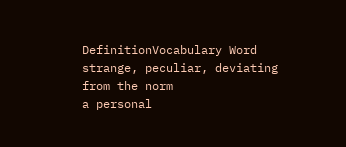DefinitionVocabulary Word
strange, peculiar, deviating from the norm
a personal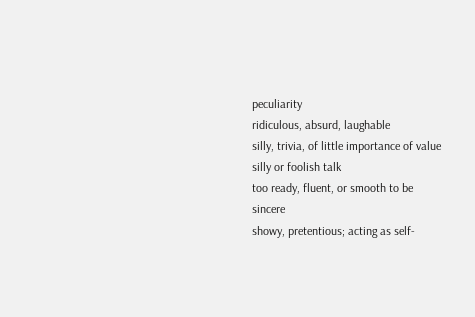peculiarity
ridiculous, absurd, laughable
silly, trivia, of little importance of value
silly or foolish talk
too ready, fluent, or smooth to be sincere
showy, pretentious; acting as self-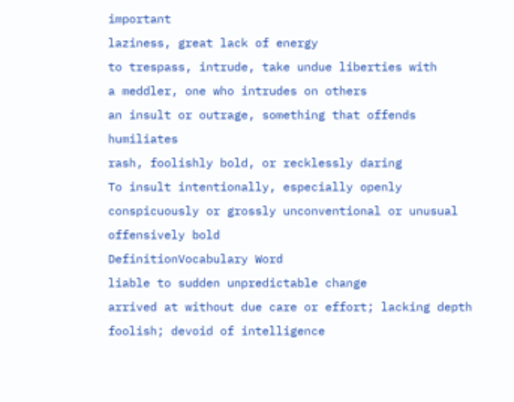important
laziness, great lack of energy
to trespass, intrude, take undue liberties with
a meddler, one who intrudes on others
an insult or outrage, something that offends humiliates
rash, foolishly bold, or recklessly daring
To insult intentionally, especially openly
conspicuously or grossly unconventional or unusual
offensively bold
DefinitionVocabulary Word
liable to sudden unpredictable change
arrived at without due care or effort; lacking depth
foolish; devoid of intelligence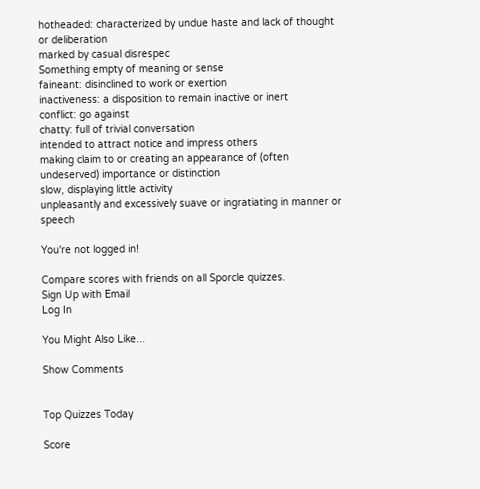hotheaded: characterized by undue haste and lack of thought or deliberation
marked by casual disrespec
Something empty of meaning or sense
faineant: disinclined to work or exertion
inactiveness: a disposition to remain inactive or inert
conflict: go against
chatty: full of trivial conversation
intended to attract notice and impress others
making claim to or creating an appearance of (often undeserved) importance or distinction
slow, displaying little activity
unpleasantly and excessively suave or ingratiating in manner or speech

You're not logged in!

Compare scores with friends on all Sporcle quizzes.
Sign Up with Email
Log In

You Might Also Like...

Show Comments


Top Quizzes Today

Score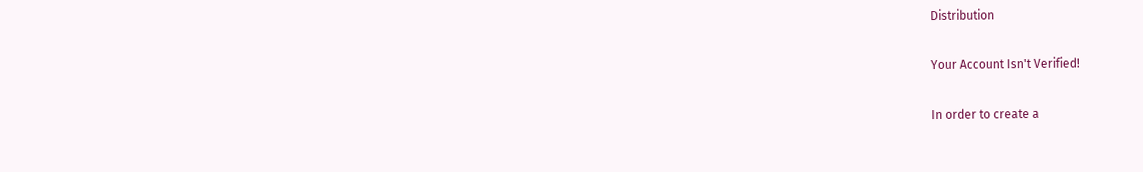Distribution

Your Account Isn't Verified!

In order to create a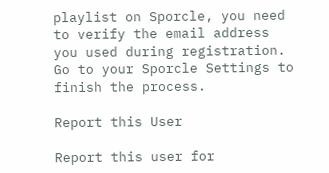playlist on Sporcle, you need to verify the email address you used during registration. Go to your Sporcle Settings to finish the process.

Report this User

Report this user for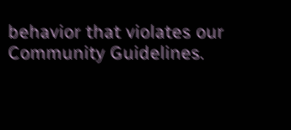behavior that violates our Community Guidelines.